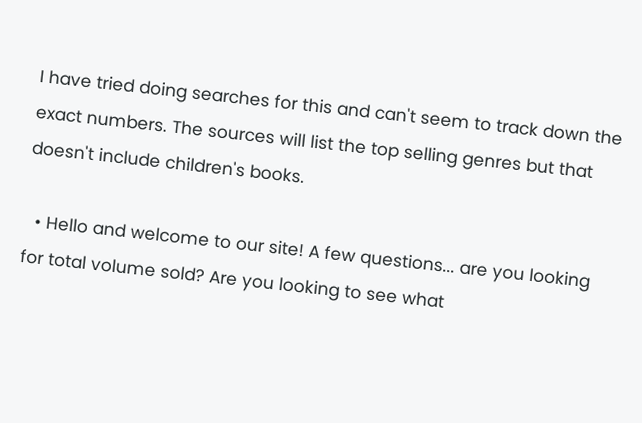I have tried doing searches for this and can't seem to track down the exact numbers. The sources will list the top selling genres but that doesn't include children's books.

  • Hello and welcome to our site! A few questions... are you looking for total volume sold? Are you looking to see what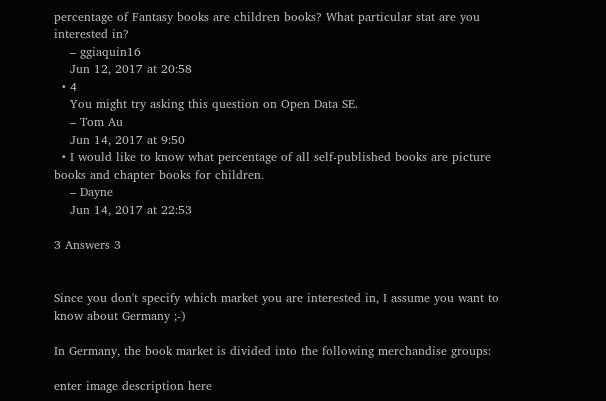percentage of Fantasy books are children books? What particular stat are you interested in?
    – ggiaquin16
    Jun 12, 2017 at 20:58
  • 4
    You might try asking this question on Open Data SE.
    – Tom Au
    Jun 14, 2017 at 9:50
  • I would like to know what percentage of all self-published books are picture books and chapter books for children.
    – Dayne
    Jun 14, 2017 at 22:53

3 Answers 3


Since you don't specify which market you are interested in, I assume you want to know about Germany ;-)

In Germany, the book market is divided into the following merchandise groups:

enter image description here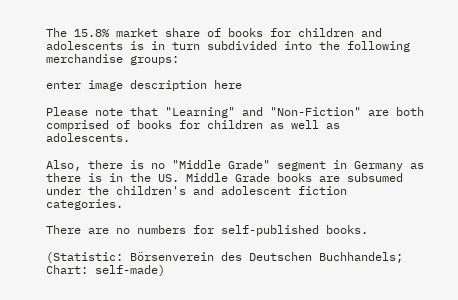The 15.8% market share of books for children and adolescents is in turn subdivided into the following merchandise groups:

enter image description here

Please note that "Learning" and "Non-Fiction" are both comprised of books for children as well as adolescents.

Also, there is no "Middle Grade" segment in Germany as there is in the US. Middle Grade books are subsumed under the children's and adolescent fiction categories.

There are no numbers for self-published books.

(Statistic: Börsenverein des Deutschen Buchhandels; Chart: self-made)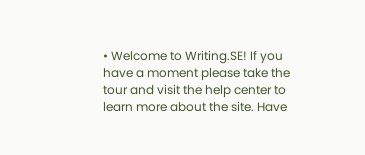• Welcome to Writing.SE! If you have a moment please take the tour and visit the help center to learn more about the site. Have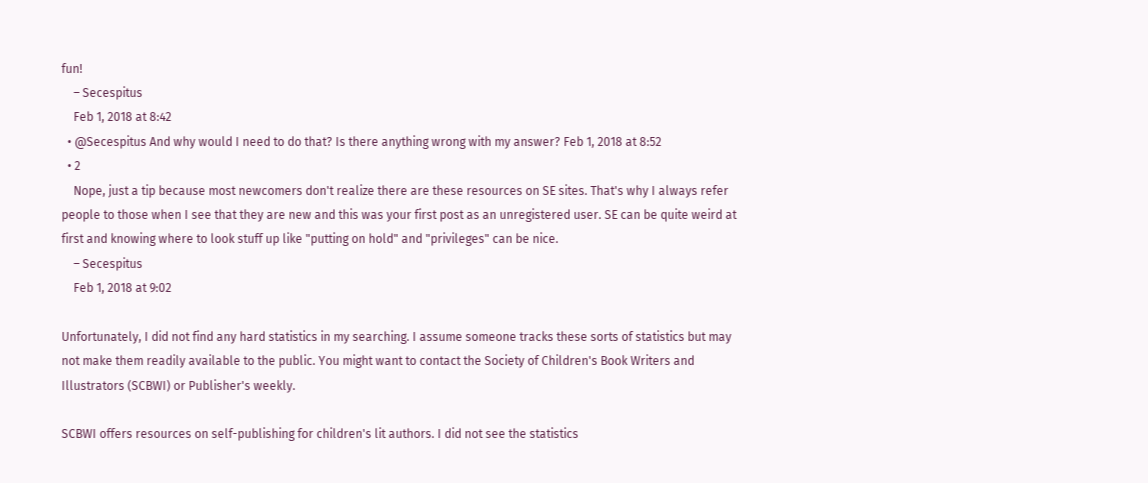fun!
    – Secespitus
    Feb 1, 2018 at 8:42
  • @Secespitus And why would I need to do that? Is there anything wrong with my answer? Feb 1, 2018 at 8:52
  • 2
    Nope, just a tip because most newcomers don't realize there are these resources on SE sites. That's why I always refer people to those when I see that they are new and this was your first post as an unregistered user. SE can be quite weird at first and knowing where to look stuff up like "putting on hold" and "privileges" can be nice.
    – Secespitus
    Feb 1, 2018 at 9:02

Unfortunately, I did not find any hard statistics in my searching. I assume someone tracks these sorts of statistics but may not make them readily available to the public. You might want to contact the Society of Children's Book Writers and Illustrators (SCBWI) or Publisher's weekly.

SCBWI offers resources on self-publishing for children's lit authors. I did not see the statistics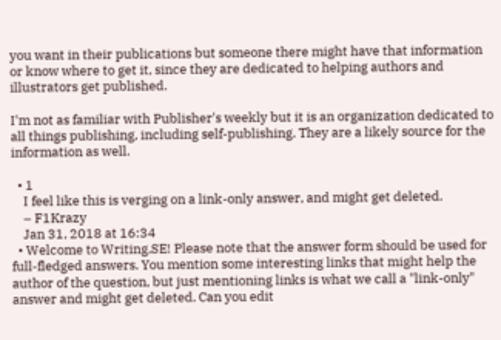you want in their publications but someone there might have that information or know where to get it, since they are dedicated to helping authors and illustrators get published.

I'm not as familiar with Publisher's weekly but it is an organization dedicated to all things publishing, including self-publishing. They are a likely source for the information as well.

  • 1
    I feel like this is verging on a link-only answer, and might get deleted.
    – F1Krazy
    Jan 31, 2018 at 16:34
  • Welcome to Writing.SE! Please note that the answer form should be used for full-fledged answers. You mention some interesting links that might help the author of the question, but just mentioning links is what we call a "link-only" answer and might get deleted. Can you edit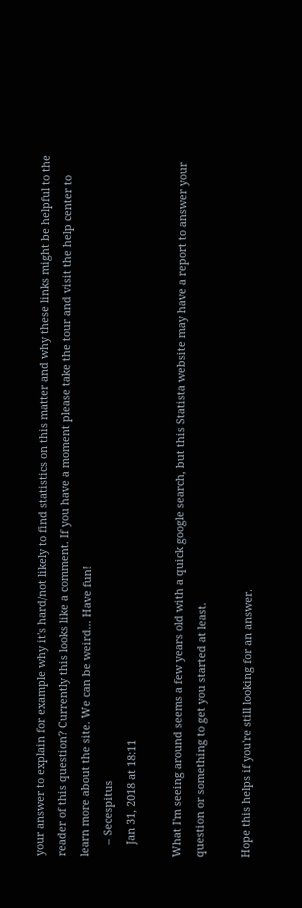your answer to explain for example why it's hard/not likely to find statistics on this matter and why these links might be helpful to the reader of this question? Currently this looks like a comment. If you have a moment please take the tour and visit the help center to learn more about the site. We can be weird... Have fun!
    – Secespitus
    Jan 31, 2018 at 18:11

What I'm seeing around seems a few years old with a quick google search, but this Statista website may have a report to answer your question or something to get you started at least.

Hope this helps if you're still looking for an answer.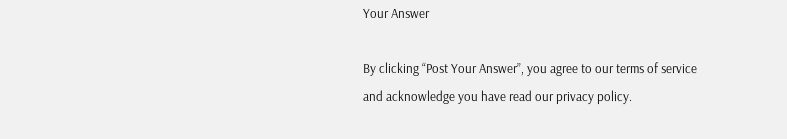Your Answer

By clicking “Post Your Answer”, you agree to our terms of service and acknowledge you have read our privacy policy.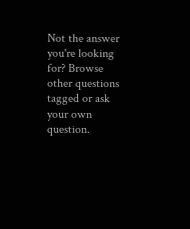Not the answer you're looking for? Browse other questions tagged or ask your own question.